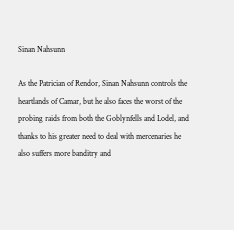Sinan Nahsunn

As the Patrician of Rendor, Sinan Nahsunn controls the heartlands of Camar, but he also faces the worst of the probing raids from both the Goblynfells and Lodel, and thanks to his greater need to deal with mercenaries he also suffers more banditry and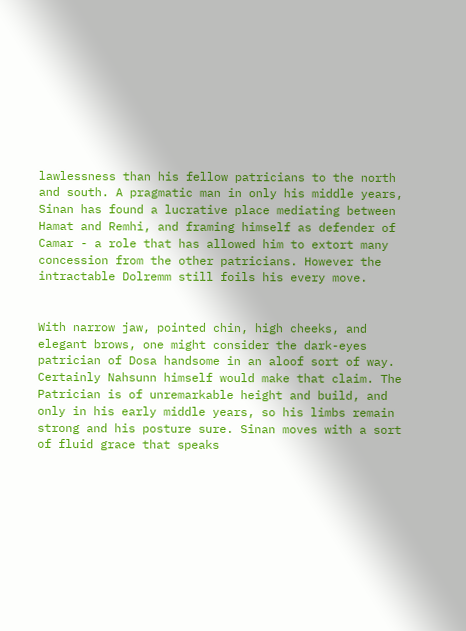lawlessness than his fellow patricians to the north and south. A pragmatic man in only his middle years, Sinan has found a lucrative place mediating between Hamat and Remhi, and framing himself as defender of Camar - a role that has allowed him to extort many concession from the other patricians. However the intractable Dolremm still foils his every move.


With narrow jaw, pointed chin, high cheeks, and elegant brows, one might consider the dark-eyes patrician of Dosa handsome in an aloof sort of way. Certainly Nahsunn himself would make that claim. The Patrician is of unremarkable height and build, and only in his early middle years, so his limbs remain strong and his posture sure. Sinan moves with a sort of fluid grace that speaks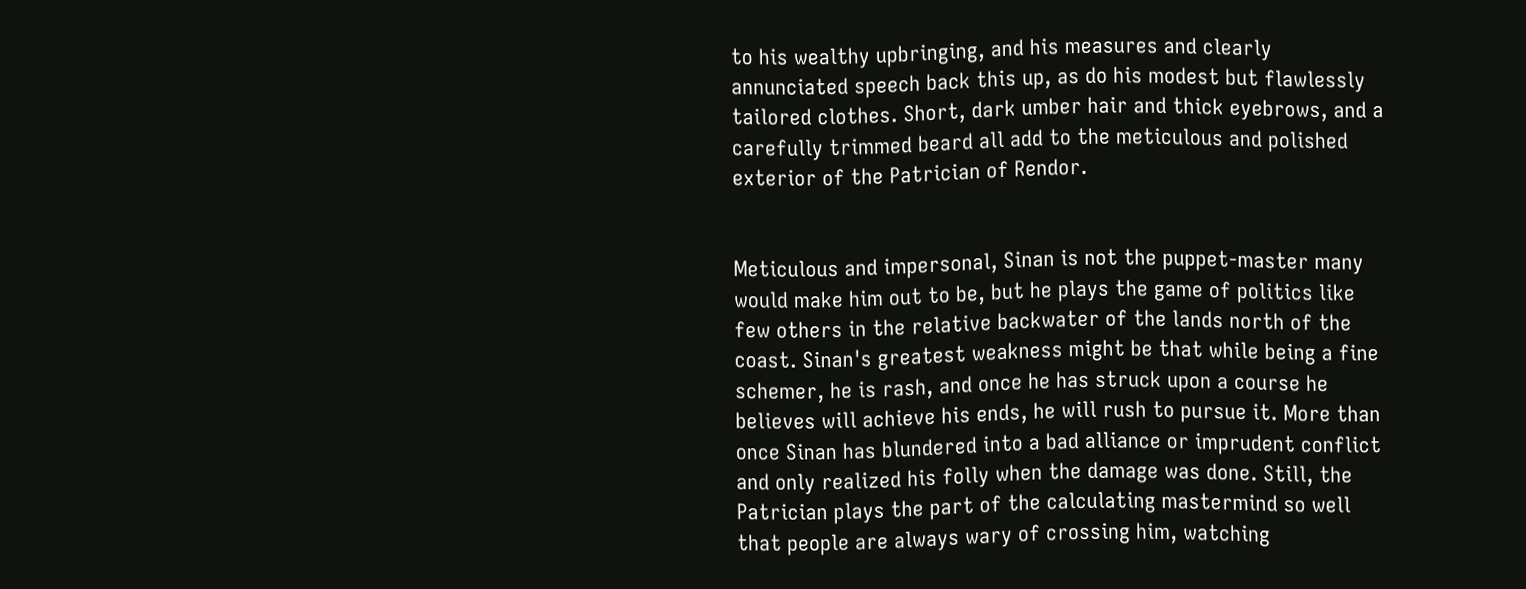to his wealthy upbringing, and his measures and clearly annunciated speech back this up, as do his modest but flawlessly tailored clothes. Short, dark umber hair and thick eyebrows, and a carefully trimmed beard all add to the meticulous and polished exterior of the Patrician of Rendor.


Meticulous and impersonal, Sinan is not the puppet-master many would make him out to be, but he plays the game of politics like few others in the relative backwater of the lands north of the coast. Sinan's greatest weakness might be that while being a fine schemer, he is rash, and once he has struck upon a course he believes will achieve his ends, he will rush to pursue it. More than once Sinan has blundered into a bad alliance or imprudent conflict and only realized his folly when the damage was done. Still, the Patrician plays the part of the calculating mastermind so well that people are always wary of crossing him, watching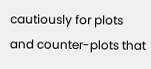cautiously for plots and counter-plots that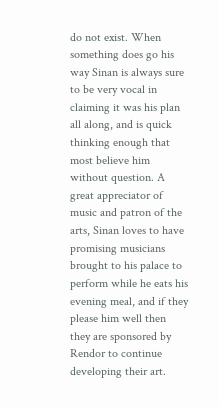do not exist. When something does go his way Sinan is always sure to be very vocal in claiming it was his plan all along, and is quick thinking enough that most believe him without question. A great appreciator of music and patron of the arts, Sinan loves to have promising musicians brought to his palace to perform while he eats his evening meal, and if they please him well then they are sponsored by Rendor to continue developing their art.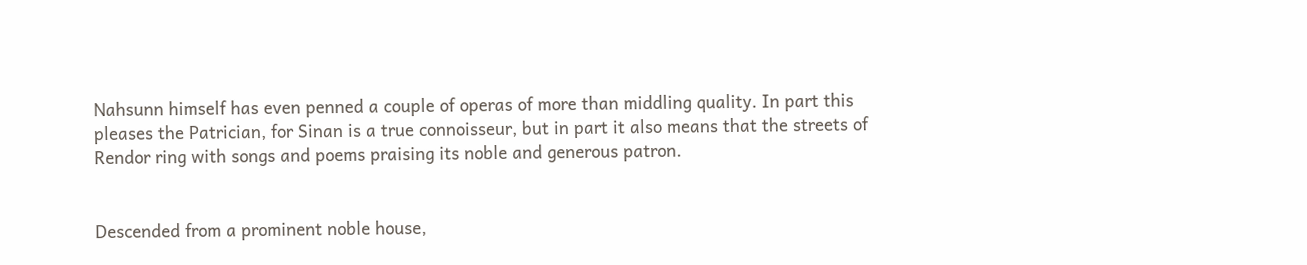Nahsunn himself has even penned a couple of operas of more than middling quality. In part this pleases the Patrician, for Sinan is a true connoisseur, but in part it also means that the streets of Rendor ring with songs and poems praising its noble and generous patron.


Descended from a prominent noble house,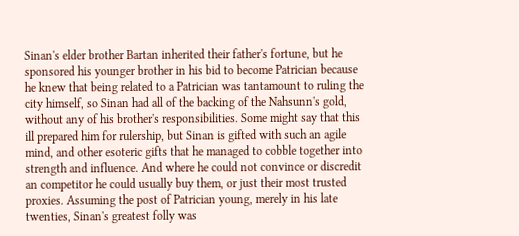Sinan's elder brother Bartan inherited their father's fortune, but he sponsored his younger brother in his bid to become Patrician because he knew that being related to a Patrician was tantamount to ruling the city himself, so Sinan had all of the backing of the Nahsunn's gold, without any of his brother's responsibilities. Some might say that this ill prepared him for rulership, but Sinan is gifted with such an agile mind, and other esoteric gifts that he managed to cobble together into strength and influence. And where he could not convince or discredit an competitor he could usually buy them, or just their most trusted proxies. Assuming the post of Patrician young, merely in his late twenties, Sinan's greatest folly was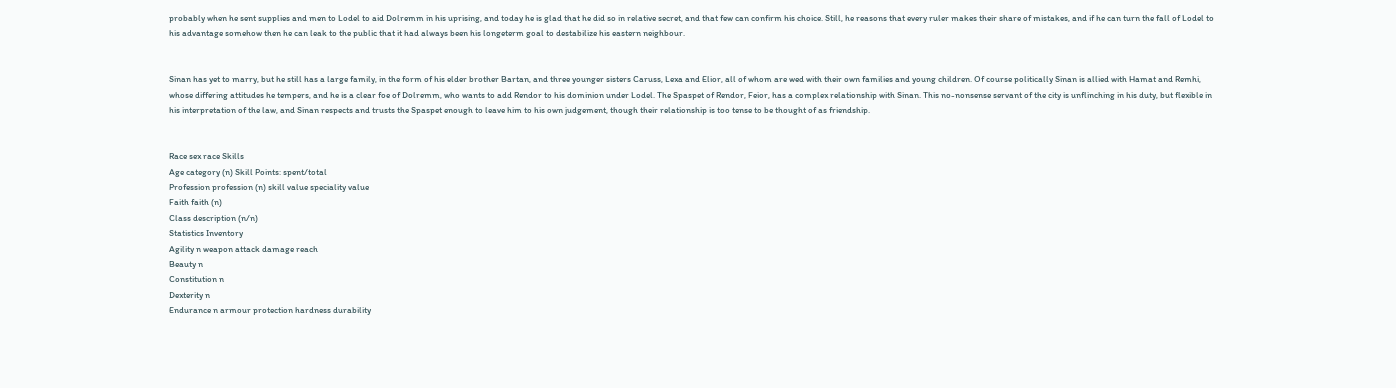probably when he sent supplies and men to Lodel to aid Dolremm in his uprising, and today he is glad that he did so in relative secret, and that few can confirm his choice. Still, he reasons that every ruler makes their share of mistakes, and if he can turn the fall of Lodel to his advantage somehow then he can leak to the public that it had always been his longeterm goal to destabilize his eastern neighbour.


Sinan has yet to marry, but he still has a large family, in the form of his elder brother Bartan, and three younger sisters Caruss, Lexa and Elior, all of whom are wed with their own families and young children. Of course politically Sinan is allied with Hamat and Remhi, whose differing attitudes he tempers, and he is a clear foe of Dolremm, who wants to add Rendor to his dominion under Lodel. The Spaspet of Rendor, Feior, has a complex relationship with Sinan. This no-nonsense servant of the city is unflinching in his duty, but flexible in his interpretation of the law, and Sinan respects and trusts the Spaspet enough to leave him to his own judgement, though their relationship is too tense to be thought of as friendship.


Race sex race Skills
Age category (n) Skill Points: spent/total
Profession profession (n) skill value speciality value
Faith faith (n)
Class description (n/n)
Statistics Inventory
Agility n weapon attack damage reach
Beauty n
Constitution n
Dexterity n
Endurance n armour protection hardness durability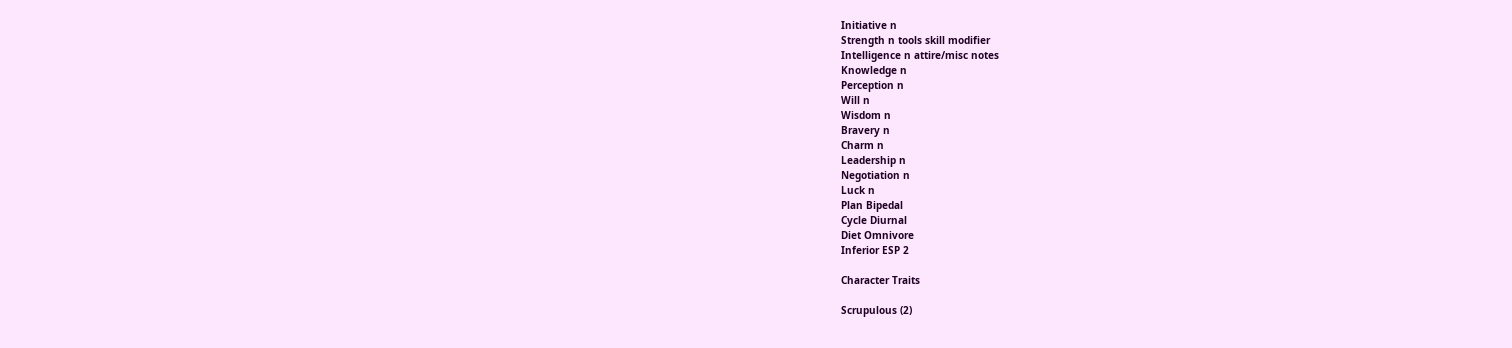Initiative n
Strength n tools skill modifier
Intelligence n attire/misc notes
Knowledge n
Perception n
Will n
Wisdom n
Bravery n
Charm n
Leadership n
Negotiation n
Luck n
Plan Bipedal
Cycle Diurnal
Diet Omnivore
Inferior ESP 2

Character Traits

Scrupulous (2)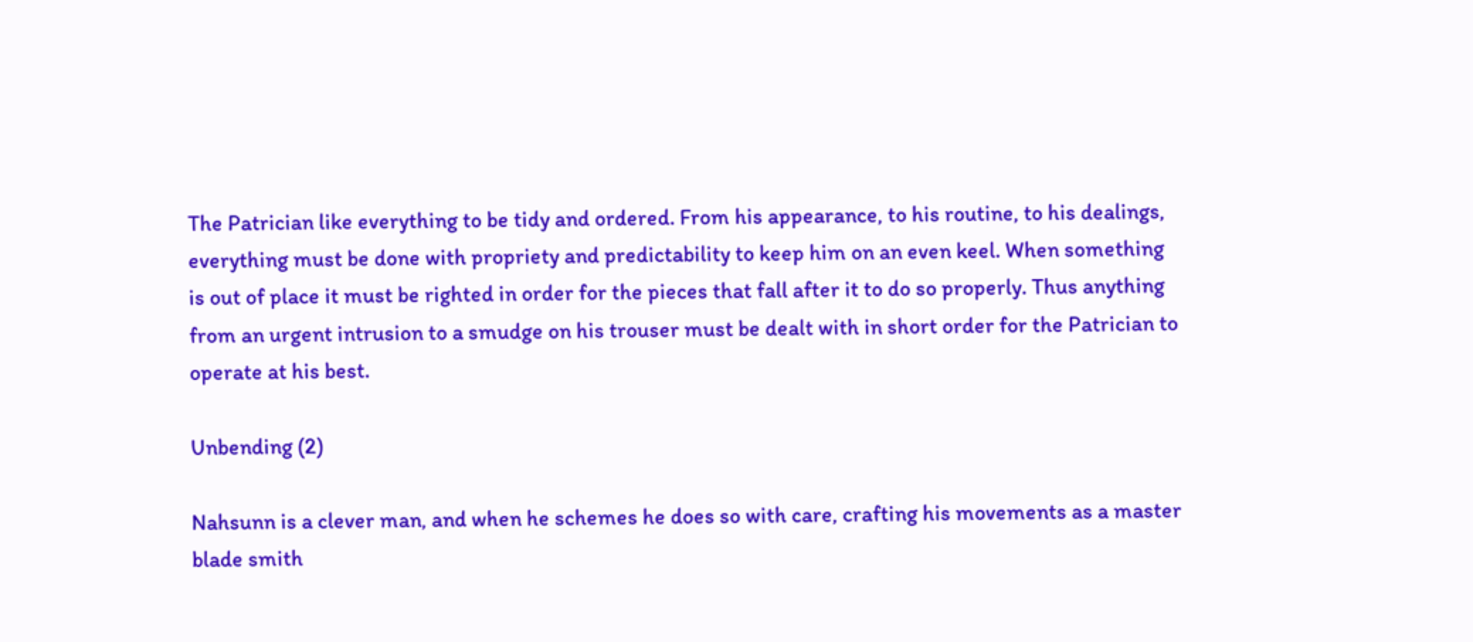The Patrician like everything to be tidy and ordered. From his appearance, to his routine, to his dealings, everything must be done with propriety and predictability to keep him on an even keel. When something is out of place it must be righted in order for the pieces that fall after it to do so properly. Thus anything from an urgent intrusion to a smudge on his trouser must be dealt with in short order for the Patrician to operate at his best.

Unbending (2)

Nahsunn is a clever man, and when he schemes he does so with care, crafting his movements as a master blade smith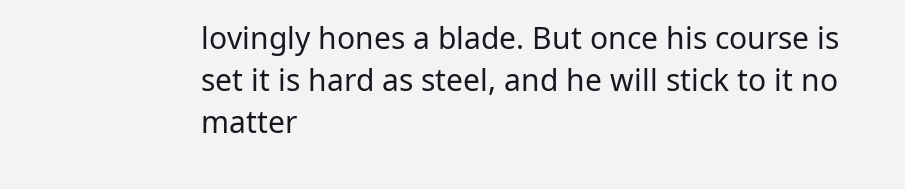lovingly hones a blade. But once his course is set it is hard as steel, and he will stick to it no matter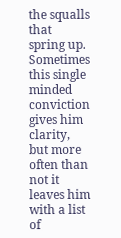the squalls that spring up. Sometimes this single minded conviction gives him clarity, but more often than not it leaves him with a list of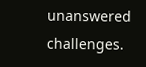unanswered challenges.